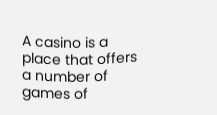A casino is a place that offers a number of games of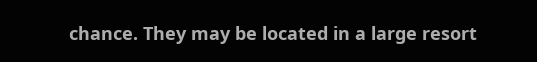chance. They may be located in a large resort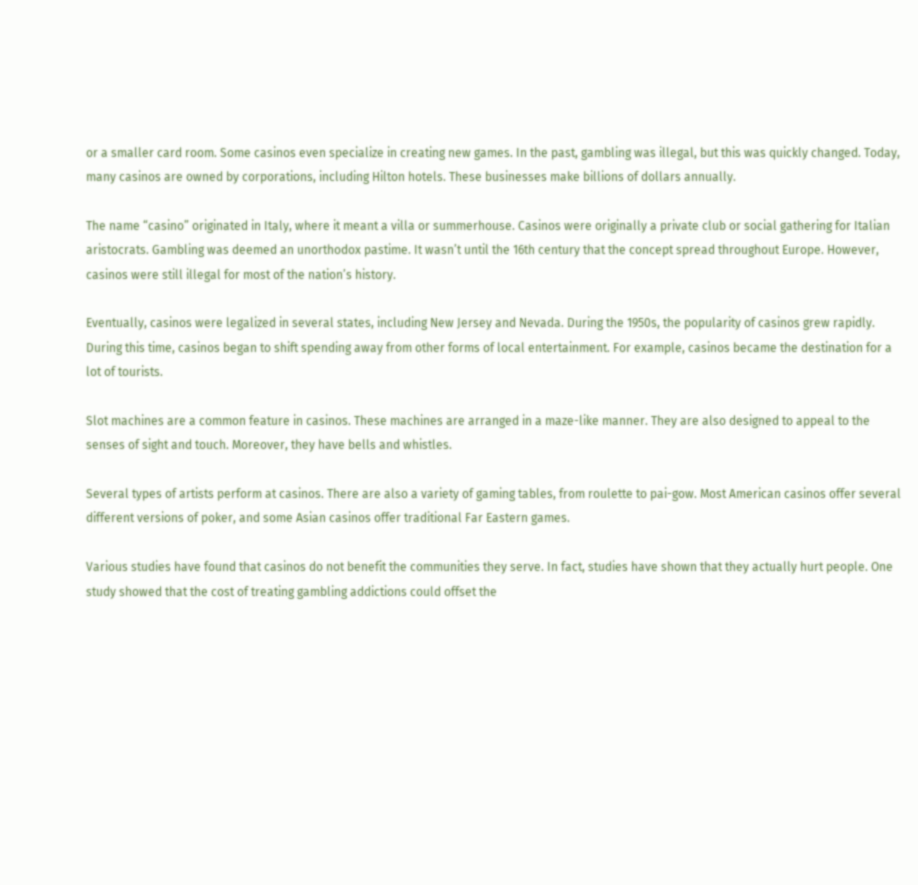or a smaller card room. Some casinos even specialize in creating new games. In the past, gambling was illegal, but this was quickly changed. Today, many casinos are owned by corporations, including Hilton hotels. These businesses make billions of dollars annually.

The name “casino” originated in Italy, where it meant a villa or summerhouse. Casinos were originally a private club or social gathering for Italian aristocrats. Gambling was deemed an unorthodox pastime. It wasn’t until the 16th century that the concept spread throughout Europe. However, casinos were still illegal for most of the nation’s history.

Eventually, casinos were legalized in several states, including New Jersey and Nevada. During the 1950s, the popularity of casinos grew rapidly. During this time, casinos began to shift spending away from other forms of local entertainment. For example, casinos became the destination for a lot of tourists.

Slot machines are a common feature in casinos. These machines are arranged in a maze-like manner. They are also designed to appeal to the senses of sight and touch. Moreover, they have bells and whistles.

Several types of artists perform at casinos. There are also a variety of gaming tables, from roulette to pai-gow. Most American casinos offer several different versions of poker, and some Asian casinos offer traditional Far Eastern games.

Various studies have found that casinos do not benefit the communities they serve. In fact, studies have shown that they actually hurt people. One study showed that the cost of treating gambling addictions could offset the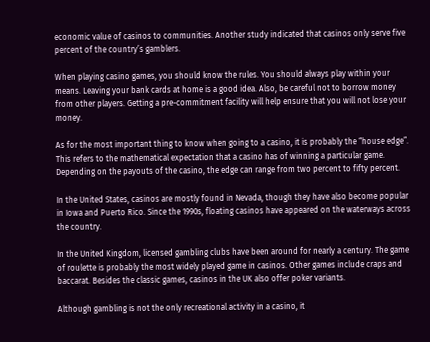economic value of casinos to communities. Another study indicated that casinos only serve five percent of the country’s gamblers.

When playing casino games, you should know the rules. You should always play within your means. Leaving your bank cards at home is a good idea. Also, be careful not to borrow money from other players. Getting a pre-commitment facility will help ensure that you will not lose your money.

As for the most important thing to know when going to a casino, it is probably the “house edge”. This refers to the mathematical expectation that a casino has of winning a particular game. Depending on the payouts of the casino, the edge can range from two percent to fifty percent.

In the United States, casinos are mostly found in Nevada, though they have also become popular in Iowa and Puerto Rico. Since the 1990s, floating casinos have appeared on the waterways across the country.

In the United Kingdom, licensed gambling clubs have been around for nearly a century. The game of roulette is probably the most widely played game in casinos. Other games include craps and baccarat. Besides the classic games, casinos in the UK also offer poker variants.

Although gambling is not the only recreational activity in a casino, it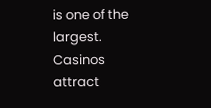is one of the largest. Casinos attract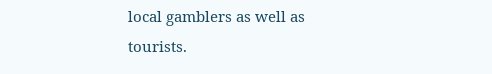local gamblers as well as tourists.